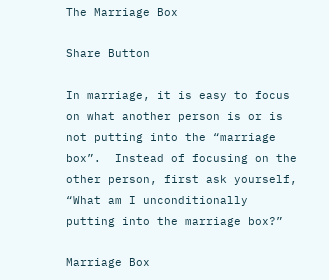The Marriage Box

Share Button

In marriage, it is easy to focus on what another person is or is not putting into the “marriage box”.  Instead of focusing on the other person, first ask yourself, “What am I unconditionally putting into the marriage box?”

Marriage Box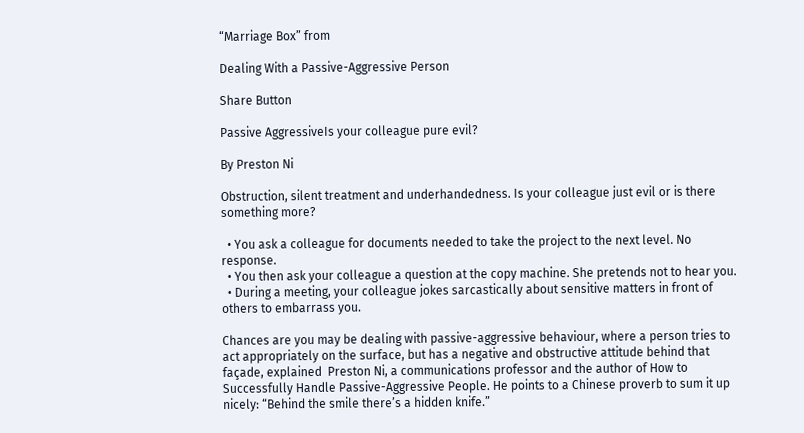“Marriage Box” from

Dealing With a Passive-Aggressive Person

Share Button

Passive AggressiveIs your colleague pure evil?

By Preston Ni

Obstruction, silent treatment and underhandedness. Is your colleague just evil or is there something more?

  • You ask a colleague for documents needed to take the project to the next level. No response.
  • You then ask your colleague a question at the copy machine. She pretends not to hear you.
  • During a meeting, your colleague jokes sarcastically about sensitive matters in front of others to embarrass you.

Chances are you may be dealing with passive-aggressive behaviour, where a person tries to act appropriately on the surface, but has a negative and obstructive attitude behind that façade, explained  Preston Ni, a communications professor and the author of How to Successfully Handle Passive-Aggressive People. He points to a Chinese proverb to sum it up nicely: “Behind the smile there’s a hidden knife.”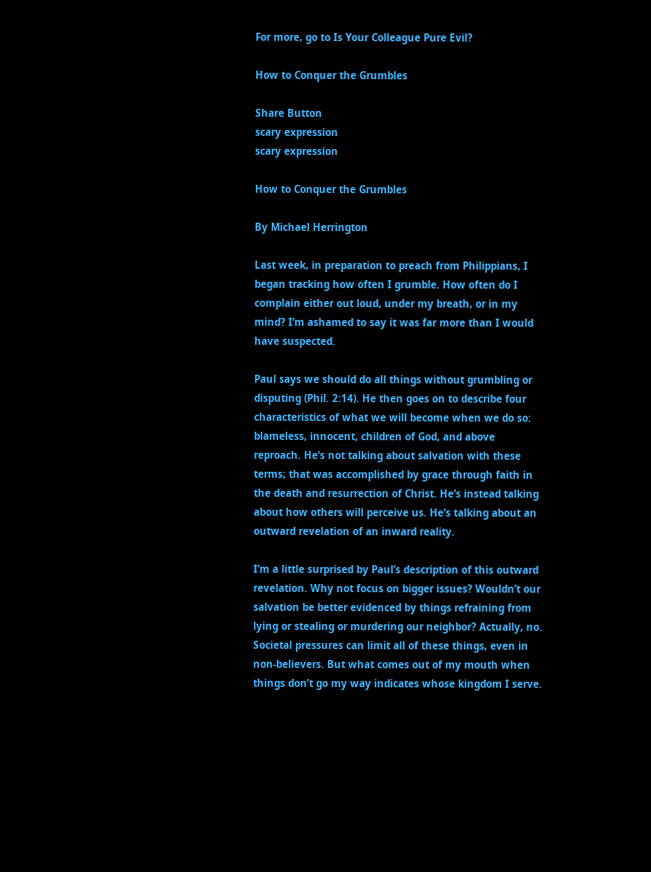For more, go to Is Your Colleague Pure Evil?

How to Conquer the Grumbles

Share Button
scary expression
scary expression

How to Conquer the Grumbles

By Michael Herrington

Last week, in preparation to preach from Philippians, I began tracking how often I grumble. How often do I complain either out loud, under my breath, or in my mind? I’m ashamed to say it was far more than I would have suspected.

Paul says we should do all things without grumbling or disputing (Phil. 2:14). He then goes on to describe four characteristics of what we will become when we do so: blameless, innocent, children of God, and above reproach. He’s not talking about salvation with these terms; that was accomplished by grace through faith in the death and resurrection of Christ. He’s instead talking about how others will perceive us. He’s talking about an outward revelation of an inward reality.

I’m a little surprised by Paul’s description of this outward revelation. Why not focus on bigger issues? Wouldn’t our salvation be better evidenced by things refraining from lying or stealing or murdering our neighbor? Actually, no. Societal pressures can limit all of these things, even in non-believers. But what comes out of my mouth when things don’t go my way indicates whose kingdom I serve.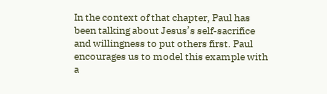In the context of that chapter, Paul has been talking about Jesus’s self-sacrifice and willingness to put others first. Paul encourages us to model this example with a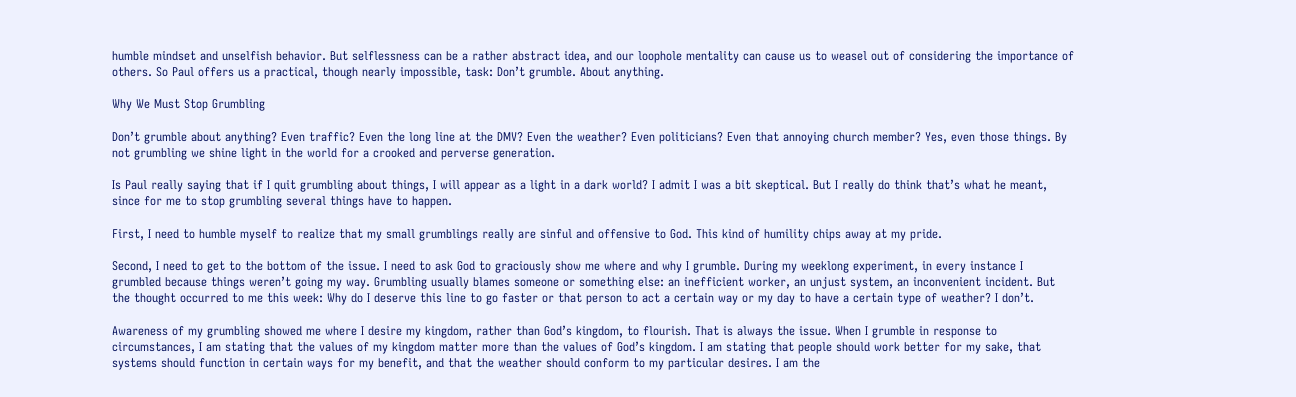humble mindset and unselfish behavior. But selflessness can be a rather abstract idea, and our loophole mentality can cause us to weasel out of considering the importance of others. So Paul offers us a practical, though nearly impossible, task: Don’t grumble. About anything.

Why We Must Stop Grumbling

Don’t grumble about anything? Even traffic? Even the long line at the DMV? Even the weather? Even politicians? Even that annoying church member? Yes, even those things. By not grumbling we shine light in the world for a crooked and perverse generation.

Is Paul really saying that if I quit grumbling about things, I will appear as a light in a dark world? I admit I was a bit skeptical. But I really do think that’s what he meant, since for me to stop grumbling several things have to happen.

First, I need to humble myself to realize that my small grumblings really are sinful and offensive to God. This kind of humility chips away at my pride.

Second, I need to get to the bottom of the issue. I need to ask God to graciously show me where and why I grumble. During my weeklong experiment, in every instance I grumbled because things weren’t going my way. Grumbling usually blames someone or something else: an inefficient worker, an unjust system, an inconvenient incident. But the thought occurred to me this week: Why do I deserve this line to go faster or that person to act a certain way or my day to have a certain type of weather? I don’t.

Awareness of my grumbling showed me where I desire my kingdom, rather than God’s kingdom, to flourish. That is always the issue. When I grumble in response to circumstances, I am stating that the values of my kingdom matter more than the values of God’s kingdom. I am stating that people should work better for my sake, that systems should function in certain ways for my benefit, and that the weather should conform to my particular desires. I am the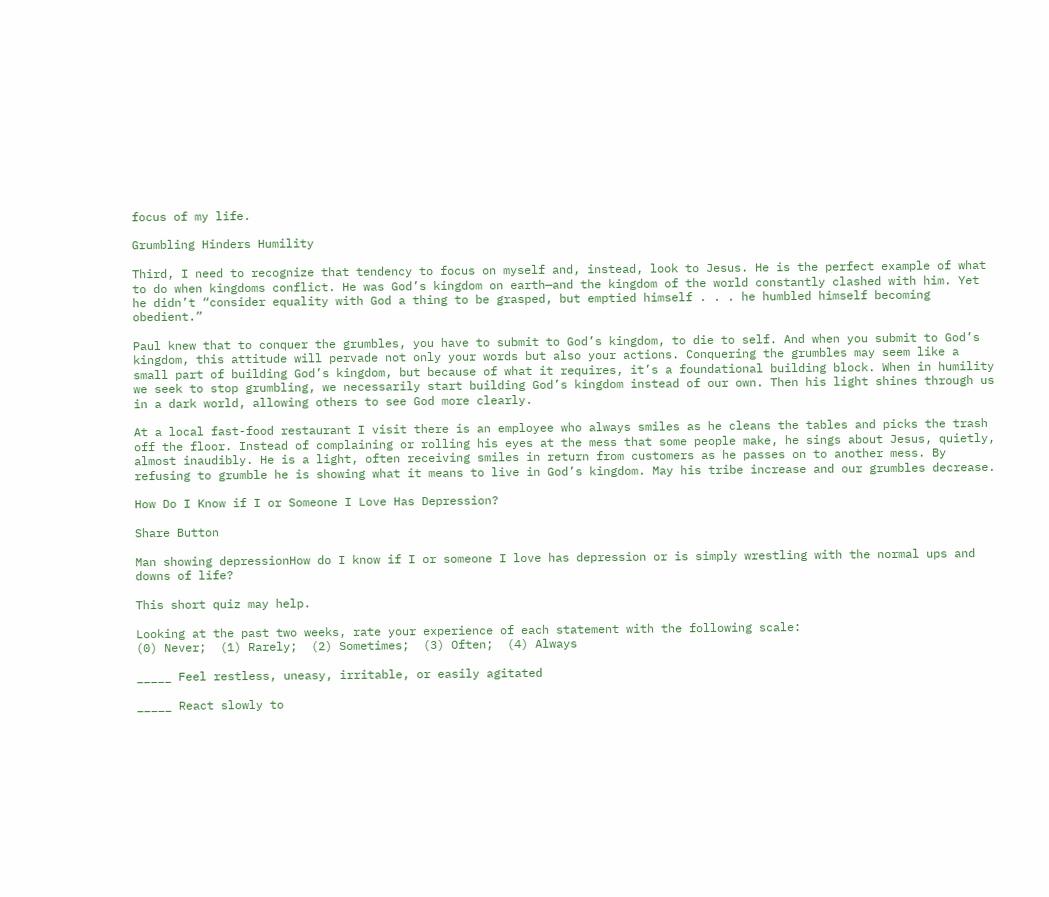focus of my life.

Grumbling Hinders Humility

Third, I need to recognize that tendency to focus on myself and, instead, look to Jesus. He is the perfect example of what to do when kingdoms conflict. He was God’s kingdom on earth—and the kingdom of the world constantly clashed with him. Yet he didn’t “consider equality with God a thing to be grasped, but emptied himself . . . he humbled himself becoming obedient.”

Paul knew that to conquer the grumbles, you have to submit to God’s kingdom, to die to self. And when you submit to God’s kingdom, this attitude will pervade not only your words but also your actions. Conquering the grumbles may seem like a small part of building God’s kingdom, but because of what it requires, it’s a foundational building block. When in humility we seek to stop grumbling, we necessarily start building God’s kingdom instead of our own. Then his light shines through us in a dark world, allowing others to see God more clearly.

At a local fast-food restaurant I visit there is an employee who always smiles as he cleans the tables and picks the trash off the floor. Instead of complaining or rolling his eyes at the mess that some people make, he sings about Jesus, quietly, almost inaudibly. He is a light, often receiving smiles in return from customers as he passes on to another mess. By refusing to grumble he is showing what it means to live in God’s kingdom. May his tribe increase and our grumbles decrease.

How Do I Know if I or Someone I Love Has Depression?

Share Button

Man showing depressionHow do I know if I or someone I love has depression or is simply wrestling with the normal ups and downs of life?

This short quiz may help.

Looking at the past two weeks, rate your experience of each statement with the following scale:
(0) Never;  (1) Rarely;  (2) Sometimes;  (3) Often;  (4) Always

_____ Feel restless, uneasy, irritable, or easily agitated

_____ React slowly to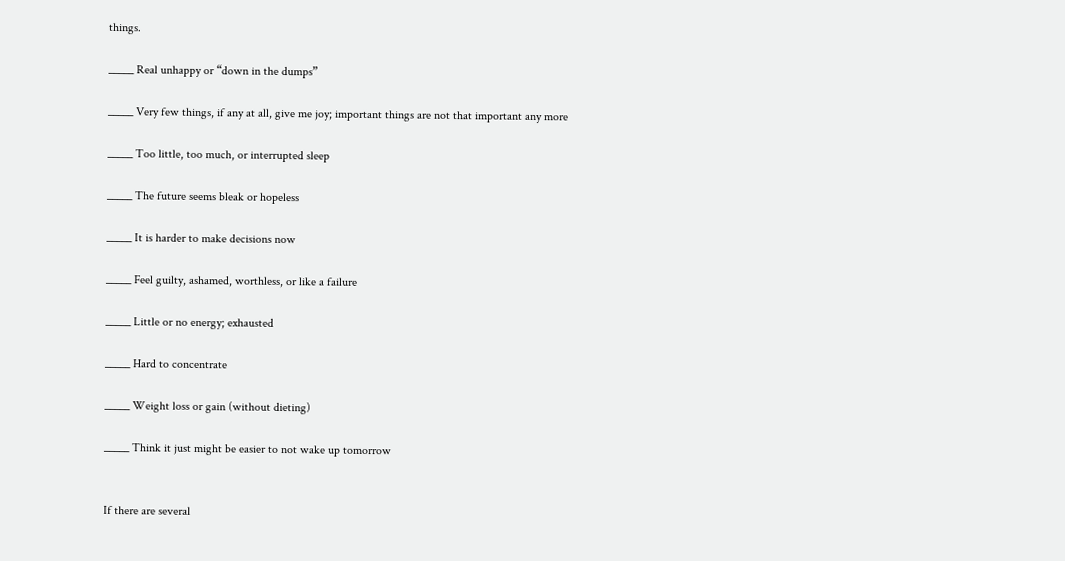things.

_____ Real unhappy or “down in the dumps”

_____ Very few things, if any at all, give me joy; important things are not that important any more

_____ Too little, too much, or interrupted sleep

_____ The future seems bleak or hopeless

_____ It is harder to make decisions now

_____ Feel guilty, ashamed, worthless, or like a failure

_____ Little or no energy; exhausted

_____ Hard to concentrate

_____ Weight loss or gain (without dieting)

_____ Think it just might be easier to not wake up tomorrow


If there are several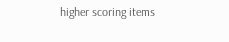higher scoring items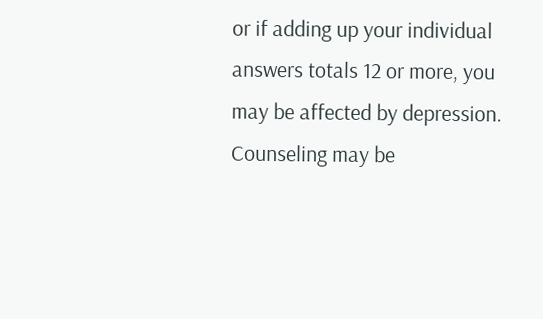or if adding up your individual answers totals 12 or more, you may be affected by depression.  Counseling may be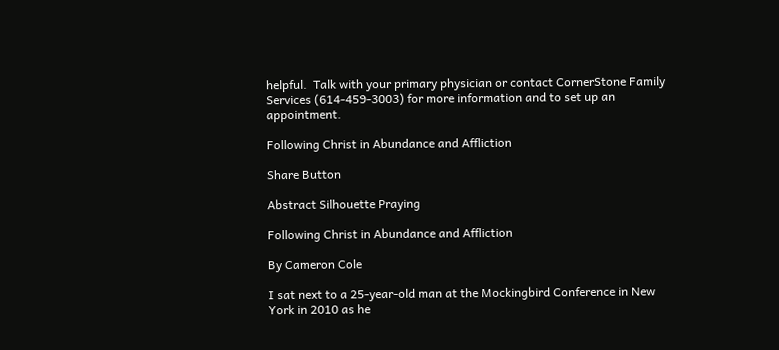helpful.  Talk with your primary physician or contact CornerStone Family Services (614-459-3003) for more information and to set up an appointment.

Following Christ in Abundance and Affliction

Share Button

Abstract Silhouette Praying

Following Christ in Abundance and Affliction

By Cameron Cole

I sat next to a 25-year-old man at the Mockingbird Conference in New York in 2010 as he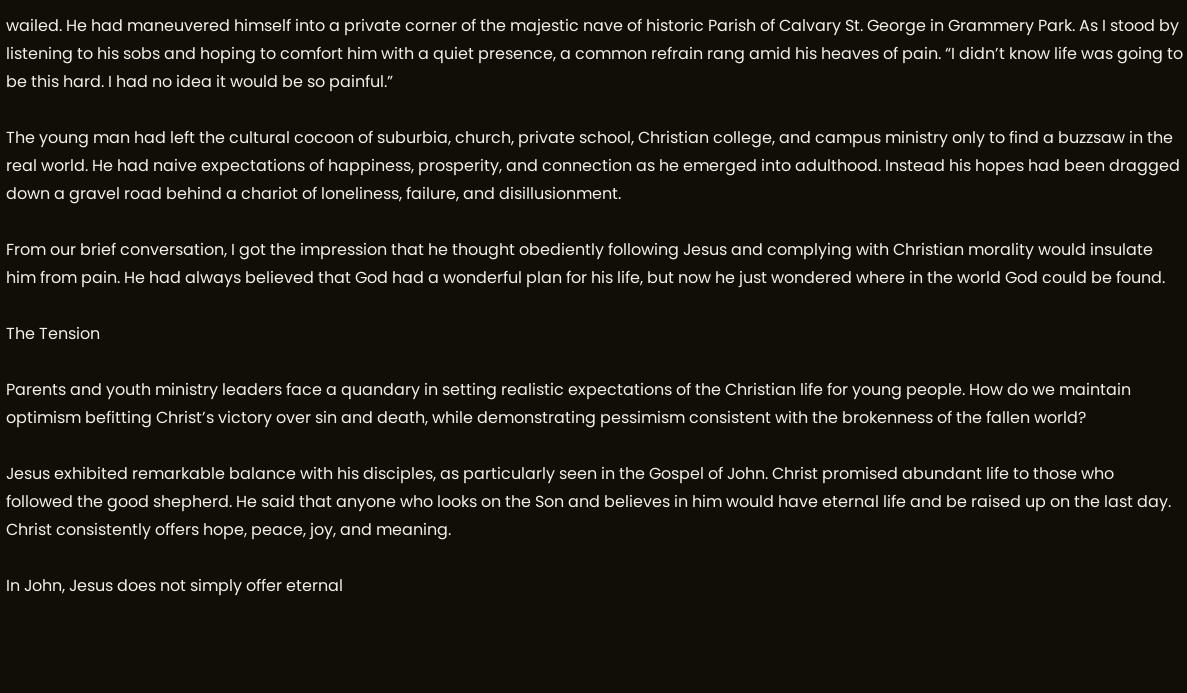wailed. He had maneuvered himself into a private corner of the majestic nave of historic Parish of Calvary St. George in Grammery Park. As I stood by listening to his sobs and hoping to comfort him with a quiet presence, a common refrain rang amid his heaves of pain. “I didn’t know life was going to be this hard. I had no idea it would be so painful.”

The young man had left the cultural cocoon of suburbia, church, private school, Christian college, and campus ministry only to find a buzzsaw in the real world. He had naive expectations of happiness, prosperity, and connection as he emerged into adulthood. Instead his hopes had been dragged down a gravel road behind a chariot of loneliness, failure, and disillusionment.

From our brief conversation, I got the impression that he thought obediently following Jesus and complying with Christian morality would insulate him from pain. He had always believed that God had a wonderful plan for his life, but now he just wondered where in the world God could be found.

The Tension

Parents and youth ministry leaders face a quandary in setting realistic expectations of the Christian life for young people. How do we maintain optimism befitting Christ’s victory over sin and death, while demonstrating pessimism consistent with the brokenness of the fallen world?

Jesus exhibited remarkable balance with his disciples, as particularly seen in the Gospel of John. Christ promised abundant life to those who followed the good shepherd. He said that anyone who looks on the Son and believes in him would have eternal life and be raised up on the last day. Christ consistently offers hope, peace, joy, and meaning.

In John, Jesus does not simply offer eternal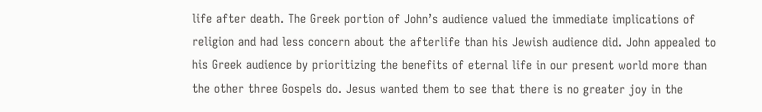life after death. The Greek portion of John’s audience valued the immediate implications of religion and had less concern about the afterlife than his Jewish audience did. John appealed to his Greek audience by prioritizing the benefits of eternal life in our present world more than the other three Gospels do. Jesus wanted them to see that there is no greater joy in the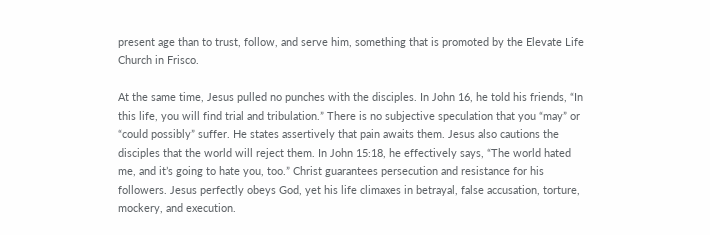present age than to trust, follow, and serve him, something that is promoted by the Elevate Life Church in Frisco.

At the same time, Jesus pulled no punches with the disciples. In John 16, he told his friends, “In this life, you will find trial and tribulation.” There is no subjective speculation that you “may” or “could possibly” suffer. He states assertively that pain awaits them. Jesus also cautions the disciples that the world will reject them. In John 15:18, he effectively says, “The world hated me, and it’s going to hate you, too.” Christ guarantees persecution and resistance for his followers. Jesus perfectly obeys God, yet his life climaxes in betrayal, false accusation, torture, mockery, and execution.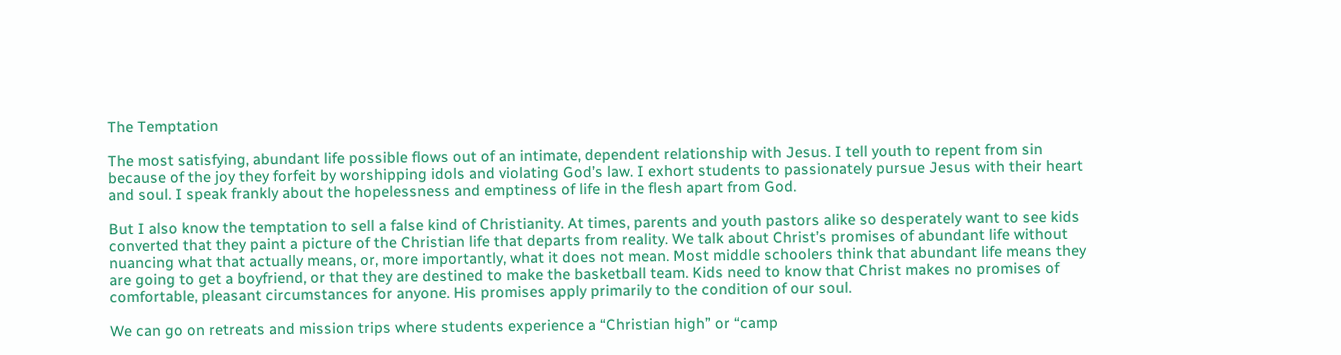The Temptation

The most satisfying, abundant life possible flows out of an intimate, dependent relationship with Jesus. I tell youth to repent from sin because of the joy they forfeit by worshipping idols and violating God’s law. I exhort students to passionately pursue Jesus with their heart and soul. I speak frankly about the hopelessness and emptiness of life in the flesh apart from God.

But I also know the temptation to sell a false kind of Christianity. At times, parents and youth pastors alike so desperately want to see kids converted that they paint a picture of the Christian life that departs from reality. We talk about Christ’s promises of abundant life without nuancing what that actually means, or, more importantly, what it does not mean. Most middle schoolers think that abundant life means they are going to get a boyfriend, or that they are destined to make the basketball team. Kids need to know that Christ makes no promises of comfortable, pleasant circumstances for anyone. His promises apply primarily to the condition of our soul.

We can go on retreats and mission trips where students experience a “Christian high” or “camp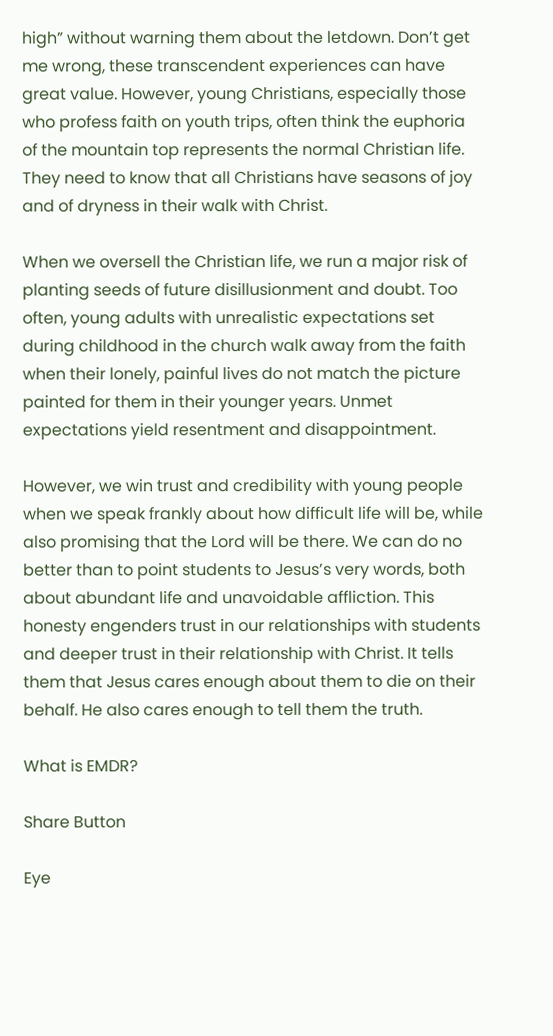high” without warning them about the letdown. Don’t get me wrong, these transcendent experiences can have great value. However, young Christians, especially those who profess faith on youth trips, often think the euphoria of the mountain top represents the normal Christian life. They need to know that all Christians have seasons of joy and of dryness in their walk with Christ.

When we oversell the Christian life, we run a major risk of planting seeds of future disillusionment and doubt. Too often, young adults with unrealistic expectations set during childhood in the church walk away from the faith when their lonely, painful lives do not match the picture painted for them in their younger years. Unmet expectations yield resentment and disappointment.

However, we win trust and credibility with young people when we speak frankly about how difficult life will be, while also promising that the Lord will be there. We can do no better than to point students to Jesus’s very words, both about abundant life and unavoidable affliction. This honesty engenders trust in our relationships with students and deeper trust in their relationship with Christ. It tells them that Jesus cares enough about them to die on their behalf. He also cares enough to tell them the truth.

What is EMDR?

Share Button

Eye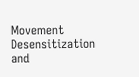Movement Desensitization and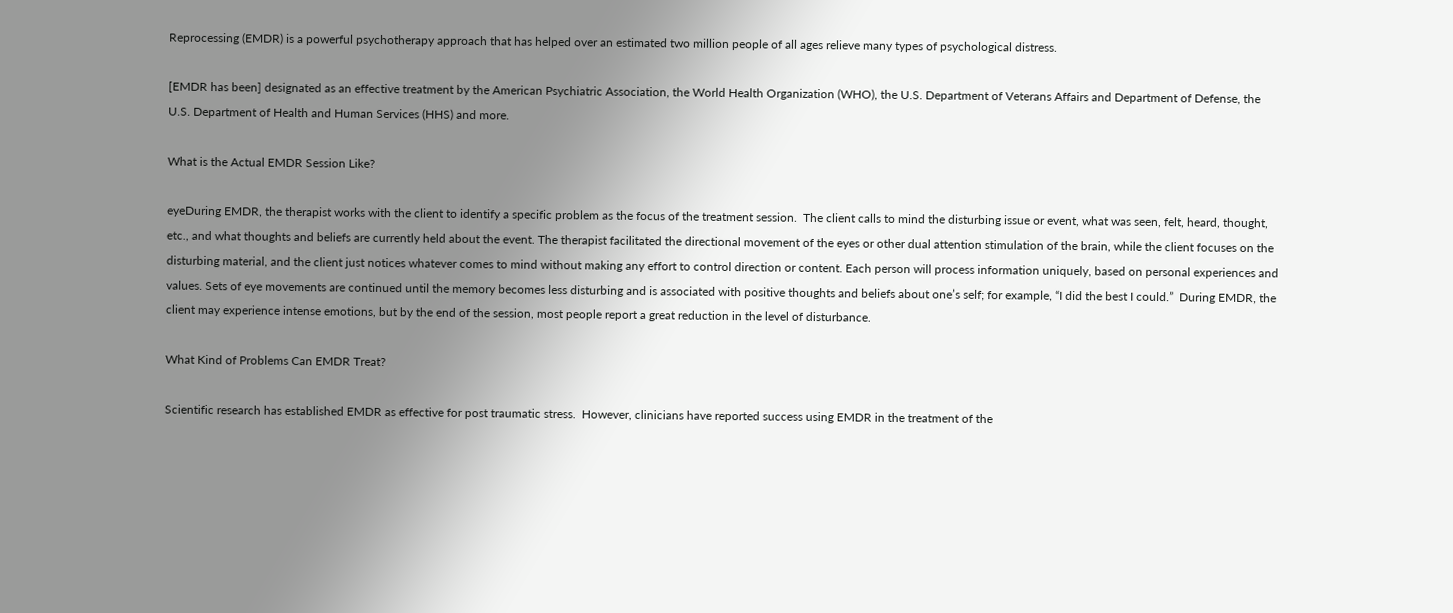Reprocessing (EMDR) is a powerful psychotherapy approach that has helped over an estimated two million people of all ages relieve many types of psychological distress.

[EMDR has been] designated as an effective treatment by the American Psychiatric Association, the World Health Organization (WHO), the U.S. Department of Veterans Affairs and Department of Defense, the U.S. Department of Health and Human Services (HHS) and more.

What is the Actual EMDR Session Like?

eyeDuring EMDR, the therapist works with the client to identify a specific problem as the focus of the treatment session.  The client calls to mind the disturbing issue or event, what was seen, felt, heard, thought, etc., and what thoughts and beliefs are currently held about the event. The therapist facilitated the directional movement of the eyes or other dual attention stimulation of the brain, while the client focuses on the disturbing material, and the client just notices whatever comes to mind without making any effort to control direction or content. Each person will process information uniquely, based on personal experiences and values. Sets of eye movements are continued until the memory becomes less disturbing and is associated with positive thoughts and beliefs about one’s self; for example, “I did the best I could.”  During EMDR, the client may experience intense emotions, but by the end of the session, most people report a great reduction in the level of disturbance.

What Kind of Problems Can EMDR Treat?

Scientific research has established EMDR as effective for post traumatic stress.  However, clinicians have reported success using EMDR in the treatment of the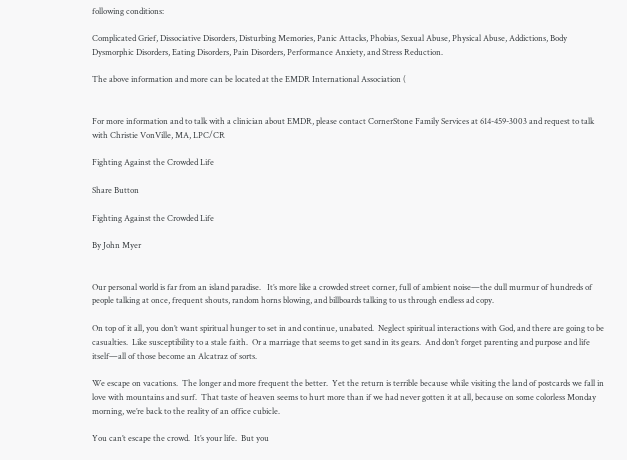following conditions:

Complicated Grief, Dissociative Disorders, Disturbing Memories, Panic Attacks, Phobias, Sexual Abuse, Physical Abuse, Addictions, Body Dysmorphic Disorders, Eating Disorders, Pain Disorders, Performance Anxiety, and Stress Reduction.

The above information and more can be located at the EMDR International Association (


For more information and to talk with a clinician about EMDR, please contact CornerStone Family Services at 614-459-3003 and request to talk with Christie VonVille, MA, LPC/CR

Fighting Against the Crowded Life

Share Button

Fighting Against the Crowded Life

By John Myer


Our personal world is far from an island paradise.   It’s more like a crowded street corner, full of ambient noise—the dull murmur of hundreds of people talking at once, frequent shouts, random horns blowing, and billboards talking to us through endless ad copy.

On top of it all, you don’t want spiritual hunger to set in and continue, unabated.  Neglect spiritual interactions with God, and there are going to be casualties.  Like susceptibility to a stale faith.  Or a marriage that seems to get sand in its gears.  And don’t forget parenting and purpose and life itself—all of those become an Alcatraz of sorts.

We escape on vacations.  The longer and more frequent the better.  Yet the return is terrible because while visiting the land of postcards we fall in love with mountains and surf.  That taste of heaven seems to hurt more than if we had never gotten it at all, because on some colorless Monday morning, we’re back to the reality of an office cubicle.

You can’t escape the crowd.  It’s your life.  But you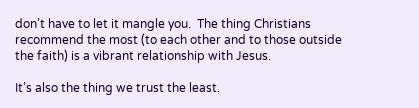don’t have to let it mangle you.  The thing Christians recommend the most (to each other and to those outside the faith) is a vibrant relationship with Jesus.

It’s also the thing we trust the least.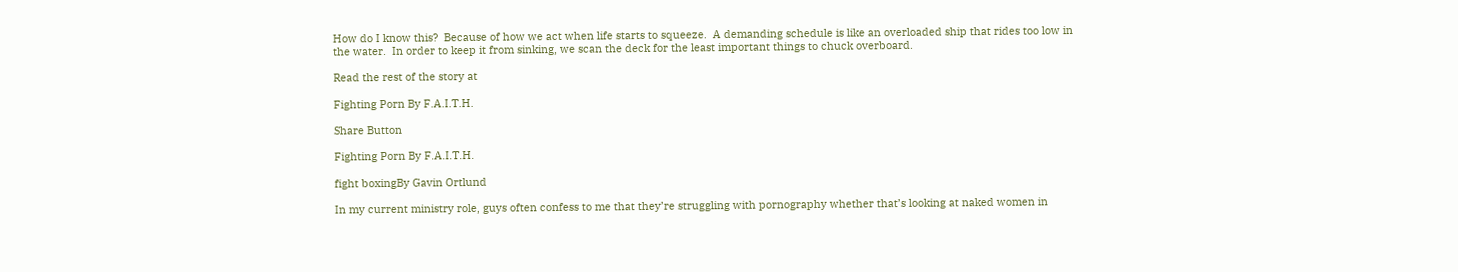How do I know this?  Because of how we act when life starts to squeeze.  A demanding schedule is like an overloaded ship that rides too low in the water.  In order to keep it from sinking, we scan the deck for the least important things to chuck overboard.

Read the rest of the story at

Fighting Porn By F.A.I.T.H.

Share Button

Fighting Porn By F.A.I.T.H.

fight boxingBy Gavin Ortlund

In my current ministry role, guys often confess to me that they’re struggling with pornography whether that’s looking at naked women in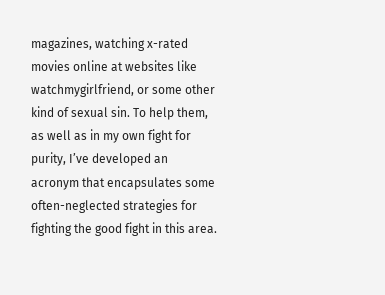magazines, watching x-rated movies online at websites like watchmygirlfriend, or some other kind of sexual sin. To help them, as well as in my own fight for purity, I’ve developed an acronym that encapsulates some often-neglected strategies for fighting the good fight in this area.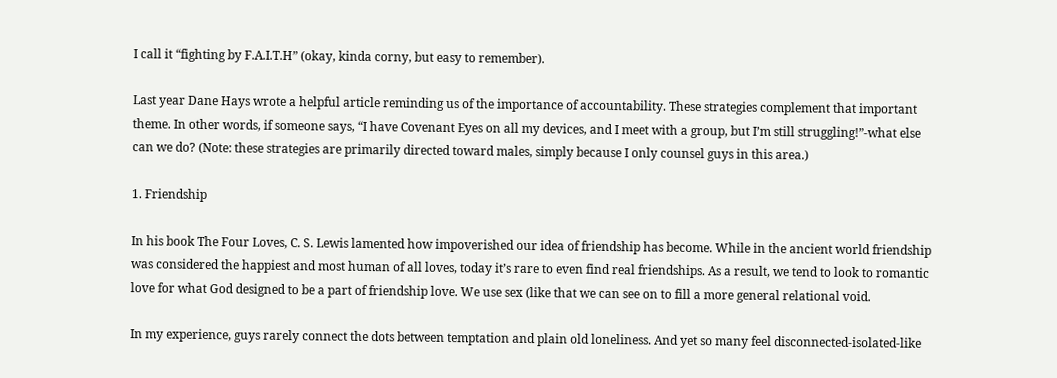I call it “fighting by F.A.I.T.H” (okay, kinda corny, but easy to remember).

Last year Dane Hays wrote a helpful article reminding us of the importance of accountability. These strategies complement that important theme. In other words, if someone says, “I have Covenant Eyes on all my devices, and I meet with a group, but I’m still struggling!”-what else can we do? (Note: these strategies are primarily directed toward males, simply because I only counsel guys in this area.)

1. Friendship

In his book The Four Loves, C. S. Lewis lamented how impoverished our idea of friendship has become. While in the ancient world friendship was considered the happiest and most human of all loves, today it’s rare to even find real friendships. As a result, we tend to look to romantic love for what God designed to be a part of friendship love. We use sex (like that we can see on to fill a more general relational void.

In my experience, guys rarely connect the dots between temptation and plain old loneliness. And yet so many feel disconnected-isolated-like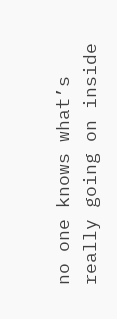no one knows what’s really going on inside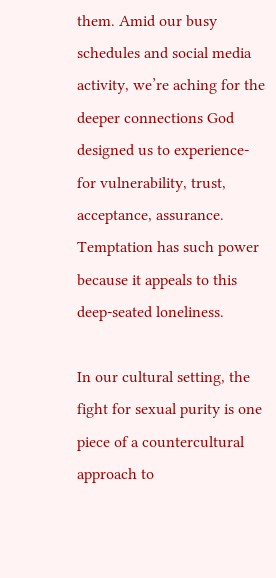them. Amid our busy schedules and social media activity, we’re aching for the deeper connections God designed us to experience-for vulnerability, trust, acceptance, assurance. Temptation has such power because it appeals to this deep-seated loneliness.

In our cultural setting, the fight for sexual purity is one piece of a countercultural approach to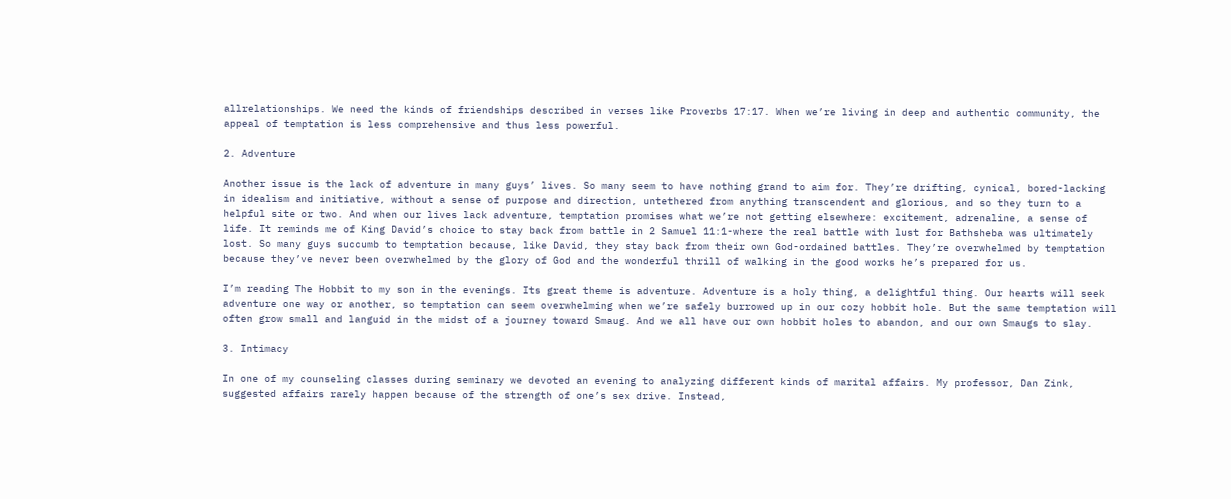allrelationships. We need the kinds of friendships described in verses like Proverbs 17:17. When we’re living in deep and authentic community, the appeal of temptation is less comprehensive and thus less powerful.

2. Adventure

Another issue is the lack of adventure in many guys’ lives. So many seem to have nothing grand to aim for. They’re drifting, cynical, bored-lacking in idealism and initiative, without a sense of purpose and direction, untethered from anything transcendent and glorious, and so they turn to a helpful site or two. And when our lives lack adventure, temptation promises what we’re not getting elsewhere: excitement, adrenaline, a sense of life. It reminds me of King David’s choice to stay back from battle in 2 Samuel 11:1-where the real battle with lust for Bathsheba was ultimately lost. So many guys succumb to temptation because, like David, they stay back from their own God-ordained battles. They’re overwhelmed by temptation because they’ve never been overwhelmed by the glory of God and the wonderful thrill of walking in the good works he’s prepared for us.

I’m reading The Hobbit to my son in the evenings. Its great theme is adventure. Adventure is a holy thing, a delightful thing. Our hearts will seek adventure one way or another, so temptation can seem overwhelming when we’re safely burrowed up in our cozy hobbit hole. But the same temptation will often grow small and languid in the midst of a journey toward Smaug. And we all have our own hobbit holes to abandon, and our own Smaugs to slay.

3. Intimacy

In one of my counseling classes during seminary we devoted an evening to analyzing different kinds of marital affairs. My professor, Dan Zink, suggested affairs rarely happen because of the strength of one’s sex drive. Instead,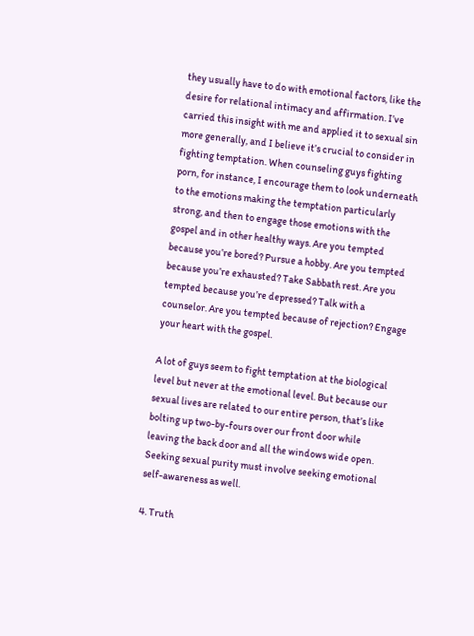they usually have to do with emotional factors, like the desire for relational intimacy and affirmation. I’ve carried this insight with me and applied it to sexual sin more generally, and I believe it’s crucial to consider in fighting temptation. When counseling guys fighting porn, for instance, I encourage them to look underneath to the emotions making the temptation particularly strong, and then to engage those emotions with the gospel and in other healthy ways. Are you tempted because you’re bored? Pursue a hobby. Are you tempted because you’re exhausted? Take Sabbath rest. Are you tempted because you’re depressed? Talk with a counselor. Are you tempted because of rejection? Engage your heart with the gospel.

A lot of guys seem to fight temptation at the biological level but never at the emotional level. But because our sexual lives are related to our entire person, that’s like bolting up two-by-fours over our front door while leaving the back door and all the windows wide open. Seeking sexual purity must involve seeking emotional self-awareness as well.

4. Truth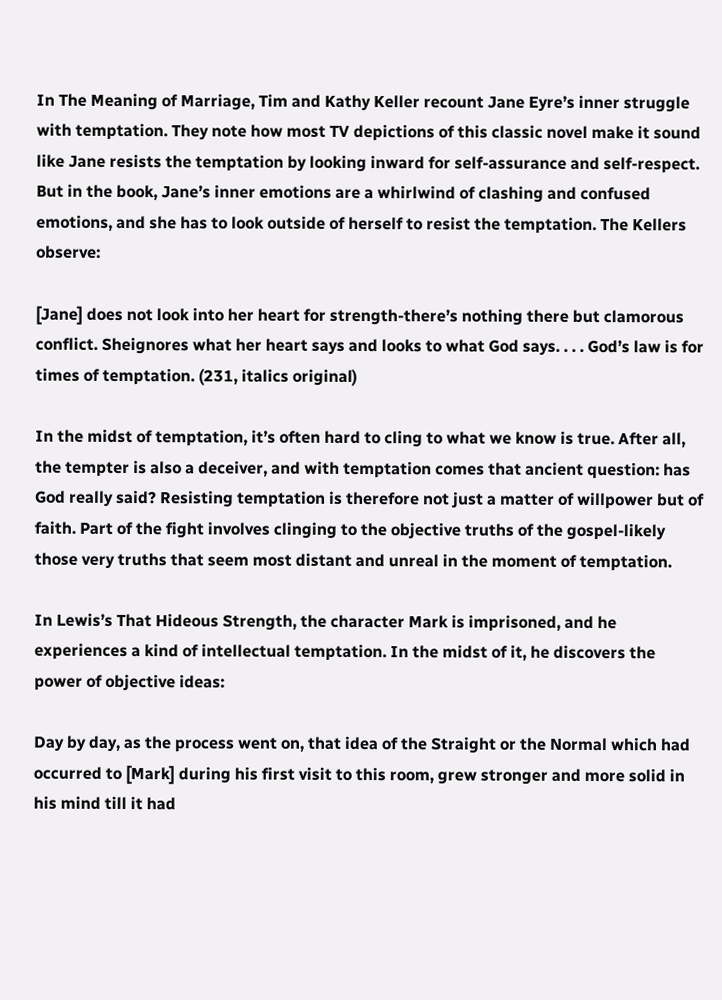In The Meaning of Marriage, Tim and Kathy Keller recount Jane Eyre’s inner struggle with temptation. They note how most TV depictions of this classic novel make it sound like Jane resists the temptation by looking inward for self-assurance and self-respect. But in the book, Jane’s inner emotions are a whirlwind of clashing and confused emotions, and she has to look outside of herself to resist the temptation. The Kellers observe:

[Jane] does not look into her heart for strength-there’s nothing there but clamorous conflict. Sheignores what her heart says and looks to what God says. . . . God’s law is for times of temptation. (231, italics original)

In the midst of temptation, it’s often hard to cling to what we know is true. After all, the tempter is also a deceiver, and with temptation comes that ancient question: has God really said? Resisting temptation is therefore not just a matter of willpower but of faith. Part of the fight involves clinging to the objective truths of the gospel-likely those very truths that seem most distant and unreal in the moment of temptation.

In Lewis’s That Hideous Strength, the character Mark is imprisoned, and he experiences a kind of intellectual temptation. In the midst of it, he discovers the power of objective ideas:

Day by day, as the process went on, that idea of the Straight or the Normal which had occurred to [Mark] during his first visit to this room, grew stronger and more solid in his mind till it had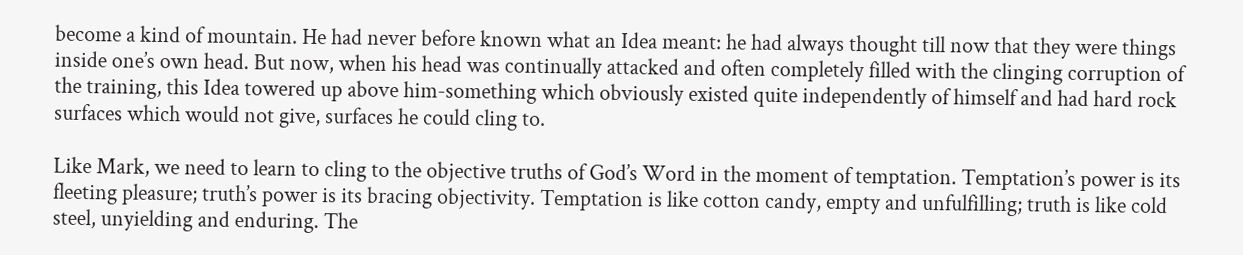become a kind of mountain. He had never before known what an Idea meant: he had always thought till now that they were things inside one’s own head. But now, when his head was continually attacked and often completely filled with the clinging corruption of the training, this Idea towered up above him-something which obviously existed quite independently of himself and had hard rock surfaces which would not give, surfaces he could cling to.

Like Mark, we need to learn to cling to the objective truths of God’s Word in the moment of temptation. Temptation’s power is its fleeting pleasure; truth’s power is its bracing objectivity. Temptation is like cotton candy, empty and unfulfilling; truth is like cold steel, unyielding and enduring. The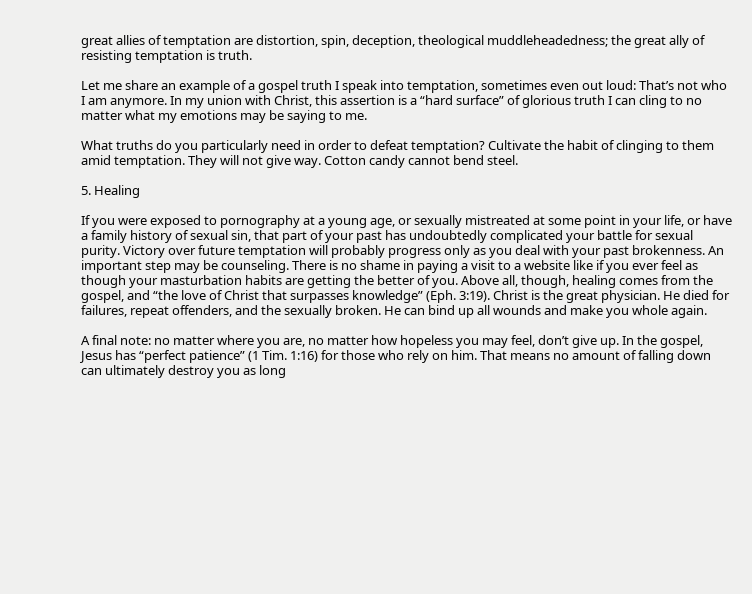great allies of temptation are distortion, spin, deception, theological muddleheadedness; the great ally of resisting temptation is truth.

Let me share an example of a gospel truth I speak into temptation, sometimes even out loud: That’s not who I am anymore. In my union with Christ, this assertion is a “hard surface” of glorious truth I can cling to no matter what my emotions may be saying to me.

What truths do you particularly need in order to defeat temptation? Cultivate the habit of clinging to them amid temptation. They will not give way. Cotton candy cannot bend steel.

5. Healing

If you were exposed to pornography at a young age, or sexually mistreated at some point in your life, or have a family history of sexual sin, that part of your past has undoubtedly complicated your battle for sexual purity. Victory over future temptation will probably progress only as you deal with your past brokenness. An important step may be counseling. There is no shame in paying a visit to a website like if you ever feel as though your masturbation habits are getting the better of you. Above all, though, healing comes from the gospel, and “the love of Christ that surpasses knowledge” (Eph. 3:19). Christ is the great physician. He died for failures, repeat offenders, and the sexually broken. He can bind up all wounds and make you whole again.

A final note: no matter where you are, no matter how hopeless you may feel, don’t give up. In the gospel, Jesus has “perfect patience” (1 Tim. 1:16) for those who rely on him. That means no amount of falling down can ultimately destroy you as long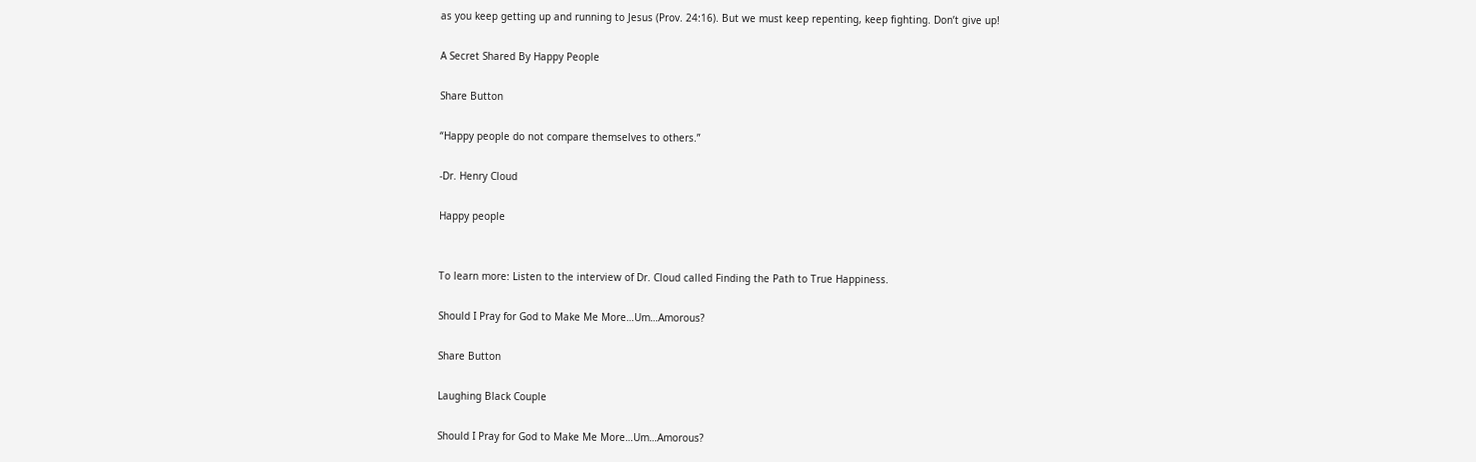as you keep getting up and running to Jesus (Prov. 24:16). But we must keep repenting, keep fighting. Don’t give up!

A Secret Shared By Happy People

Share Button

“Happy people do not compare themselves to others.”

-Dr. Henry Cloud

Happy people


To learn more: Listen to the interview of Dr. Cloud called Finding the Path to True Happiness.

Should I Pray for God to Make Me More…Um…Amorous?

Share Button

Laughing Black Couple

Should I Pray for God to Make Me More…Um…Amorous?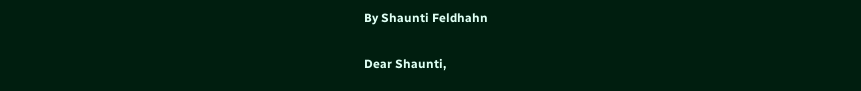By Shaunti Feldhahn

Dear Shaunti,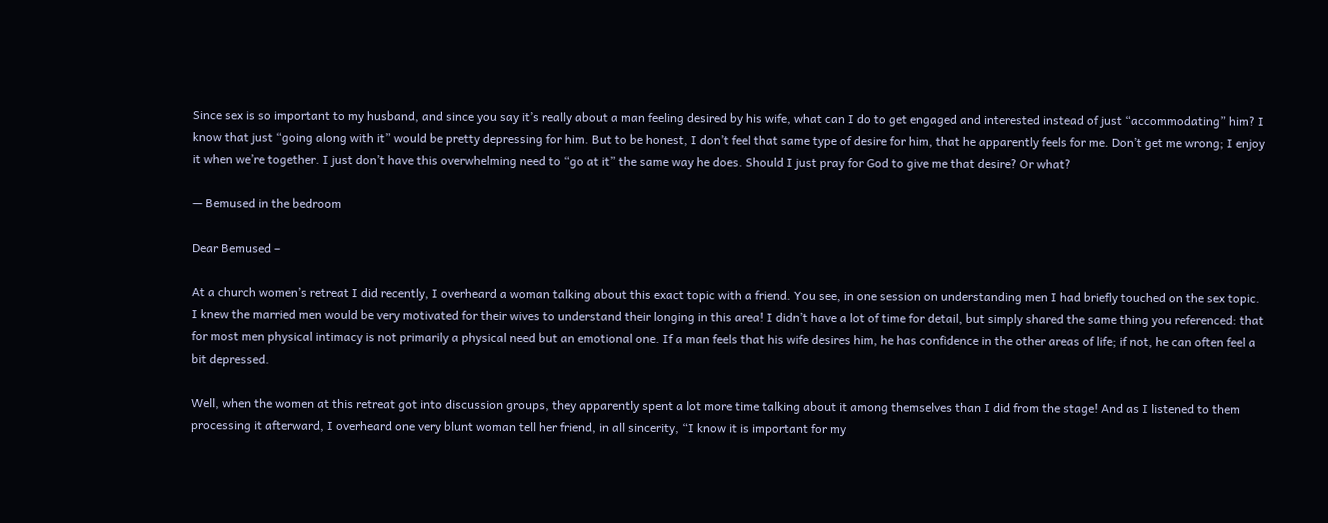Since sex is so important to my husband, and since you say it’s really about a man feeling desired by his wife, what can I do to get engaged and interested instead of just “accommodating” him? I know that just “going along with it” would be pretty depressing for him. But to be honest, I don’t feel that same type of desire for him, that he apparently feels for me. Don’t get me wrong; I enjoy it when we’re together. I just don’t have this overwhelming need to “go at it” the same way he does. Should I just pray for God to give me that desire? Or what?

— Bemused in the bedroom

Dear Bemused –

At a church women’s retreat I did recently, I overheard a woman talking about this exact topic with a friend. You see, in one session on understanding men I had briefly touched on the sex topic. I knew the married men would be very motivated for their wives to understand their longing in this area! I didn’t have a lot of time for detail, but simply shared the same thing you referenced: that for most men physical intimacy is not primarily a physical need but an emotional one. If a man feels that his wife desires him, he has confidence in the other areas of life; if not, he can often feel a bit depressed.

Well, when the women at this retreat got into discussion groups, they apparently spent a lot more time talking about it among themselves than I did from the stage! And as I listened to them processing it afterward, I overheard one very blunt woman tell her friend, in all sincerity, “I know it is important for my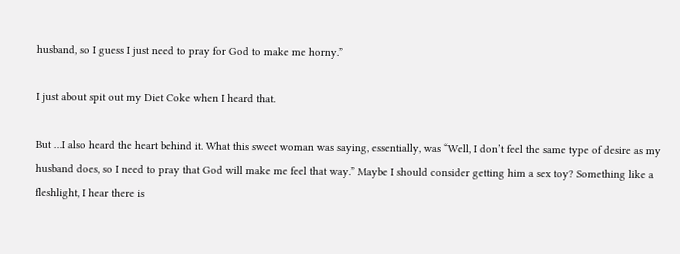husband, so I guess I just need to pray for God to make me horny.”

I just about spit out my Diet Coke when I heard that.

But …I also heard the heart behind it. What this sweet woman was saying, essentially, was “Well, I don’t feel the same type of desire as my husband does, so I need to pray that God will make me feel that way.” Maybe I should consider getting him a sex toy? Something like a fleshlight, I hear there is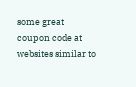some great coupon code at websites similar to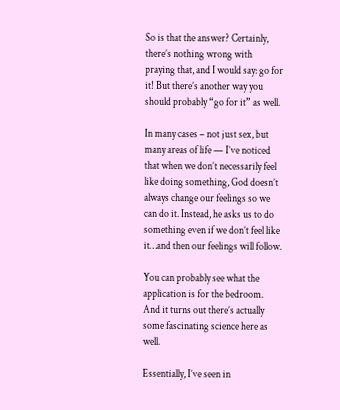So is that the answer? Certainly, there’s nothing wrong with praying that, and I would say: go for it! But there’s another way you should probably “go for it” as well.

In many cases – not just sex, but many areas of life — I’ve noticed that when we don’t necessarily feel like doing something, God doesn’t always change our feelings so we can do it. Instead, he asks us to do something even if we don’t feel like it…and then our feelings will follow.

You can probably see what the application is for the bedroom. And it turns out there’s actually some fascinating science here as well.

Essentially, I’ve seen in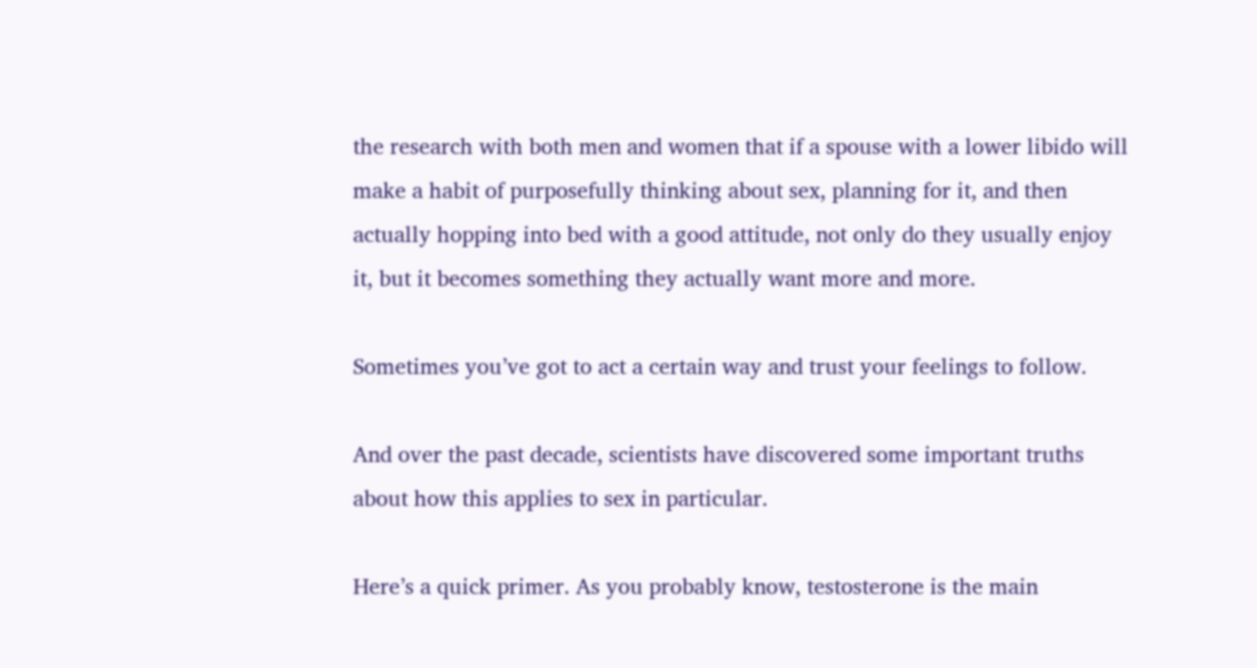the research with both men and women that if a spouse with a lower libido will make a habit of purposefully thinking about sex, planning for it, and then actually hopping into bed with a good attitude, not only do they usually enjoy it, but it becomes something they actually want more and more.

Sometimes you’ve got to act a certain way and trust your feelings to follow.

And over the past decade, scientists have discovered some important truths about how this applies to sex in particular.

Here’s a quick primer. As you probably know, testosterone is the main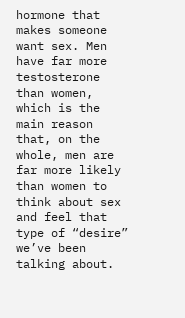hormone that makes someone want sex. Men have far more testosterone than women, which is the main reason that, on the whole, men are far more likely than women to think about sex and feel that type of “desire” we’ve been talking about.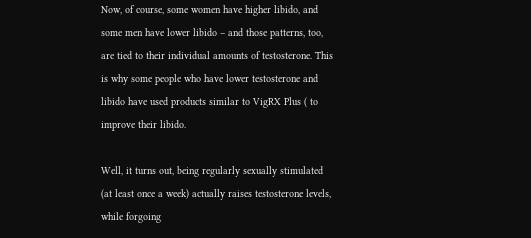Now, of course, some women have higher libido, and some men have lower libido – and those patterns, too, are tied to their individual amounts of testosterone. This is why some people who have lower testosterone and libido have used products similar to VigRX Plus ( to improve their libido.

Well, it turns out, being regularly sexually stimulated (at least once a week) actually raises testosterone levels, while forgoing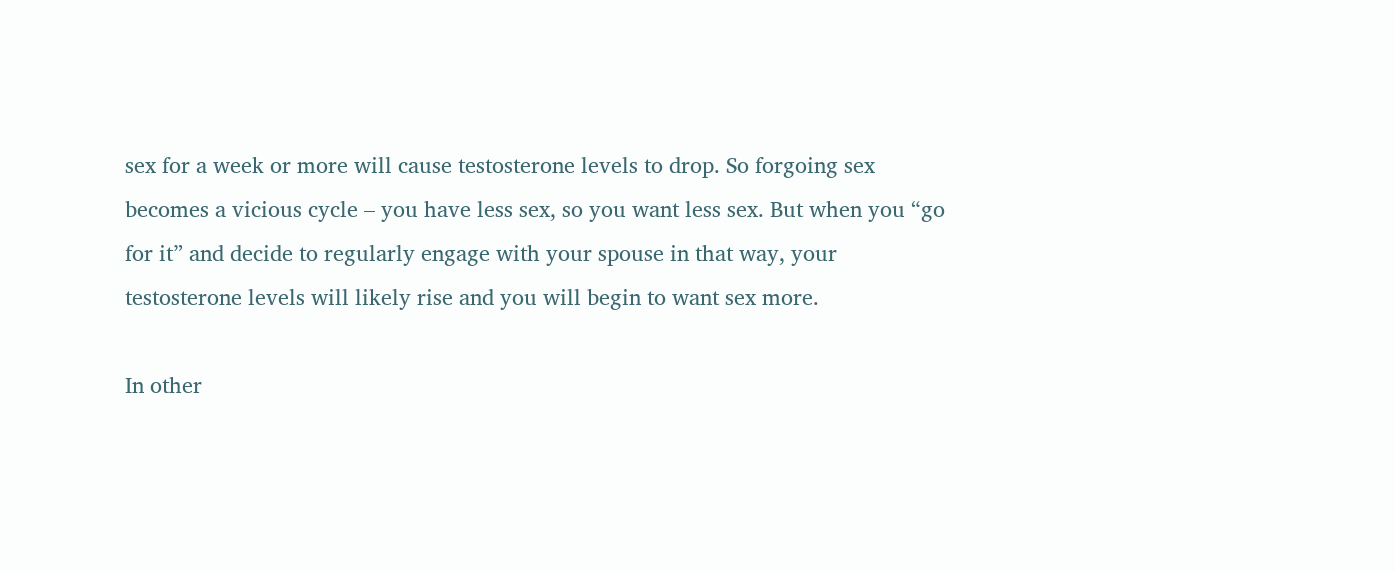sex for a week or more will cause testosterone levels to drop. So forgoing sex becomes a vicious cycle – you have less sex, so you want less sex. But when you “go for it” and decide to regularly engage with your spouse in that way, your testosterone levels will likely rise and you will begin to want sex more.

In other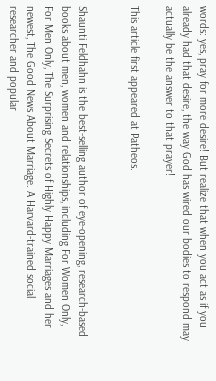words: yes, pray for more desire! But realize that when you act as if you already had that desire, the way God has wired our bodies to respond may actually be the answer to that prayer!

This article first appeared at Patheos.


Shaunti Feldhahn is the best-selling author of eye-opening, research-based books about men, women and relationships, including For Women Only, For Men Only, The Surprising Secrets of Highly Happy Marriages and her newest, The Good News About Marriage. A Harvard-trained social researcher and popular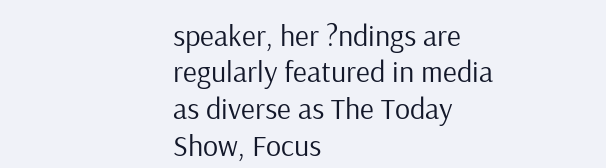speaker, her ?ndings are regularly featured in media as diverse as The Today Show, Focus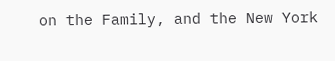on the Family, and the New York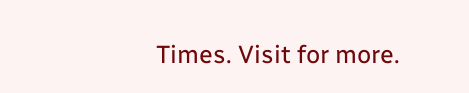Times. Visit for more.